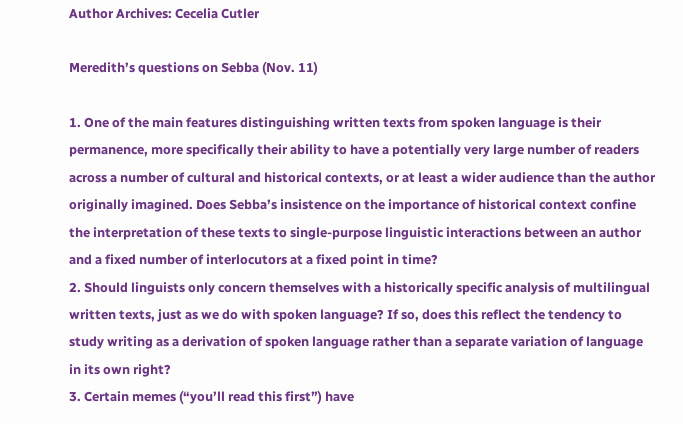Author Archives: Cecelia Cutler

Meredith’s questions on Sebba (Nov. 11)

1. One of the main features distinguishing written texts from spoken language is their permanence, more specifically their ability to have a potentially very large number of readers across a number of cultural and historical contexts, or at least a wider audience than the author originally imagined. Does Sebba’s insistence on the importance of historical context confine the interpretation of these texts to single-purpose linguistic interactions between an author and a fixed number of interlocutors at a fixed point in time?
2. Should linguists only concern themselves with a historically specific analysis of multilingual written texts, just as we do with spoken language? If so, does this reflect the tendency to study writing as a derivation of spoken language rather than a separate variation of language in its own right?
3. Certain memes (“you’ll read this first”) have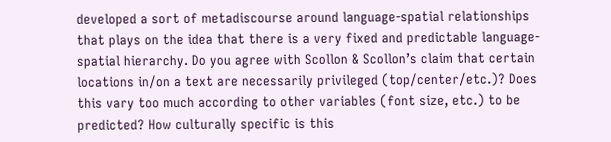developed a sort of metadiscourse around language-spatial relationships that plays on the idea that there is a very fixed and predictable language-spatial hierarchy. Do you agree with Scollon & Scollon’s claim that certain locations in/on a text are necessarily privileged (top/center/etc.)? Does this vary too much according to other variables (font size, etc.) to be predicted? How culturally specific is this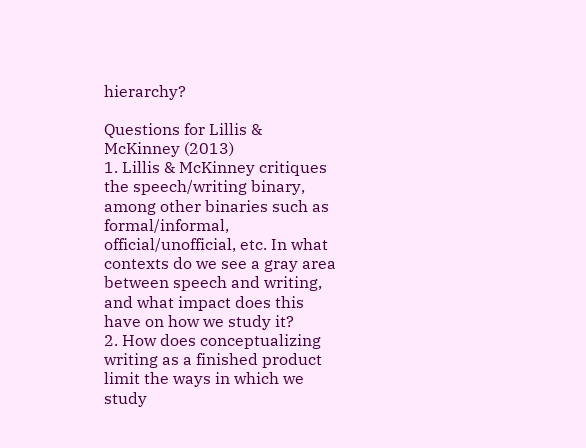hierarchy?

Questions for Lillis & McKinney (2013)
1. Lillis & McKinney critiques the speech/writing binary, among other binaries such as formal/informal, official/unofficial, etc. In what contexts do we see a gray area between speech and writing, and what impact does this have on how we study it?
2. How does conceptualizing writing as a finished product limit the ways in which we study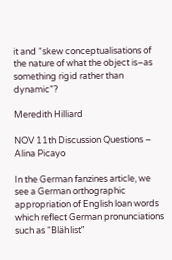it and “skew conceptualisations of the nature of what the object is–as something rigid rather than dynamic”?

Meredith Hilliard

NOV 11th Discussion Questions – Alina Picayo

In the German fanzines article, we see a German orthographic appropriation of English loan words which reflect German pronunciations such as “Blählist”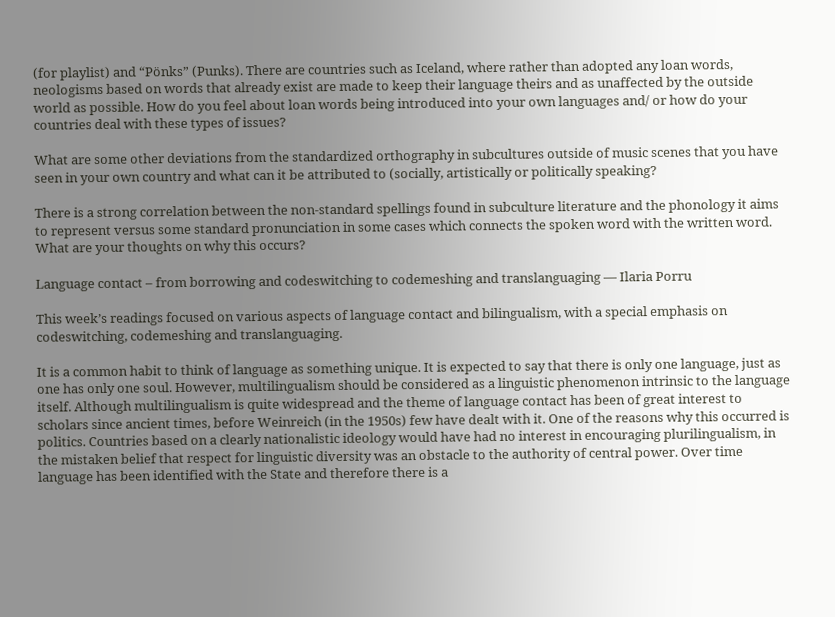(for playlist) and “Pönks” (Punks). There are countries such as Iceland, where rather than adopted any loan words, neologisms based on words that already exist are made to keep their language theirs and as unaffected by the outside world as possible. How do you feel about loan words being introduced into your own languages and/ or how do your countries deal with these types of issues?

What are some other deviations from the standardized orthography in subcultures outside of music scenes that you have seen in your own country and what can it be attributed to (socially, artistically or politically speaking?

There is a strong correlation between the non-standard spellings found in subculture literature and the phonology it aims to represent versus some standard pronunciation in some cases which connects the spoken word with the written word. What are your thoughts on why this occurs?

Language contact – from borrowing and codeswitching to codemeshing and translanguaging — Ilaria Porru

This week’s readings focused on various aspects of language contact and bilingualism, with a special emphasis on codeswitching, codemeshing and translanguaging.

It is a common habit to think of language as something unique. It is expected to say that there is only one language, just as one has only one soul. However, multilingualism should be considered as a linguistic phenomenon intrinsic to the language itself. Although multilingualism is quite widespread and the theme of language contact has been of great interest to scholars since ancient times, before Weinreich (in the 1950s) few have dealt with it. One of the reasons why this occurred is politics. Countries based on a clearly nationalistic ideology would have had no interest in encouraging plurilingualism, in the mistaken belief that respect for linguistic diversity was an obstacle to the authority of central power. Over time language has been identified with the State and therefore there is a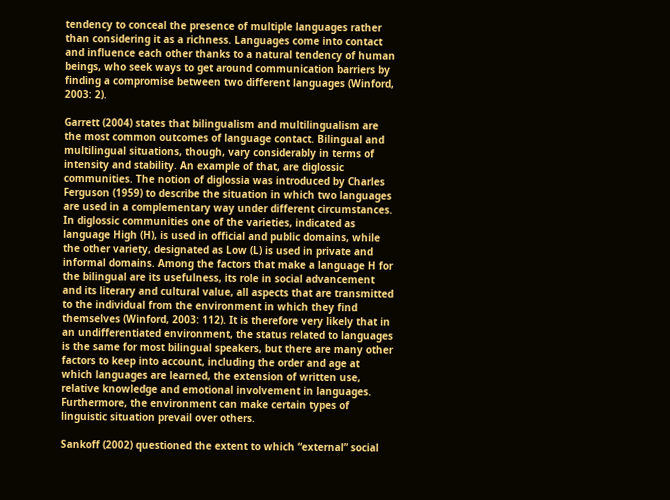tendency to conceal the presence of multiple languages rather than considering it as a richness. Languages come into contact and influence each other thanks to a natural tendency of human beings, who seek ways to get around communication barriers by finding a compromise between two different languages (Winford, 2003: 2).

Garrett (2004) states that bilingualism and multilingualism are the most common outcomes of language contact. Bilingual and multilingual situations, though, vary considerably in terms of intensity and stability. An example of that, are diglossic communities. The notion of diglossia was introduced by Charles Ferguson (1959) to describe the situation in which two languages are used in a complementary way under different circumstances. In diglossic communities one of the varieties, indicated as language High (H), is used in official and public domains, while the other variety, designated as Low (L) is used in private and informal domains. Among the factors that make a language H for the bilingual are its usefulness, its role in social advancement and its literary and cultural value, all aspects that are transmitted to the individual from the environment in which they find themselves (Winford, 2003: 112). It is therefore very likely that in an undifferentiated environment, the status related to languages is the same for most bilingual speakers, but there are many other factors to keep into account, including the order and age at which languages are learned, the extension of written use, relative knowledge and emotional involvement in languages. Furthermore, the environment can make certain types of linguistic situation prevail over others.

Sankoff (2002) questioned the extent to which “external” social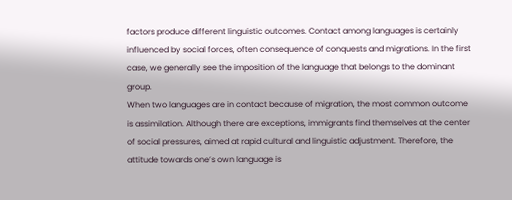factors produce different linguistic outcomes. Contact among languages is certainly influenced by social forces, often consequence of conquests and migrations. In the first case, we generally see the imposition of the language that belongs to the dominant group.
When two languages are in contact because of migration, the most common outcome is assimilation. Although there are exceptions, immigrants find themselves at the center of social pressures, aimed at rapid cultural and linguistic adjustment. Therefore, the attitude towards one’s own language is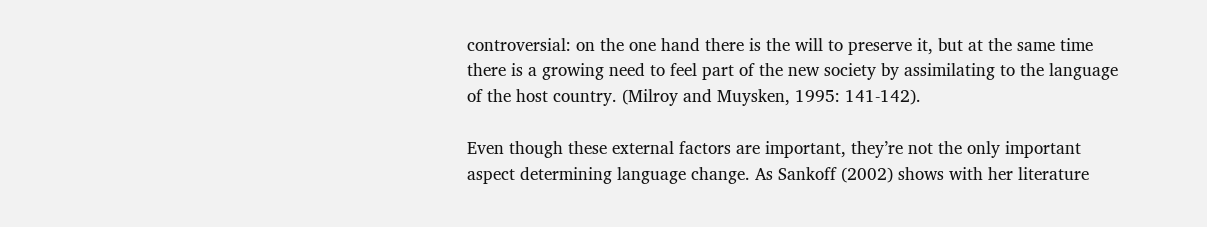controversial: on the one hand there is the will to preserve it, but at the same time there is a growing need to feel part of the new society by assimilating to the language of the host country. (Milroy and Muysken, 1995: 141-142).

Even though these external factors are important, they’re not the only important aspect determining language change. As Sankoff (2002) shows with her literature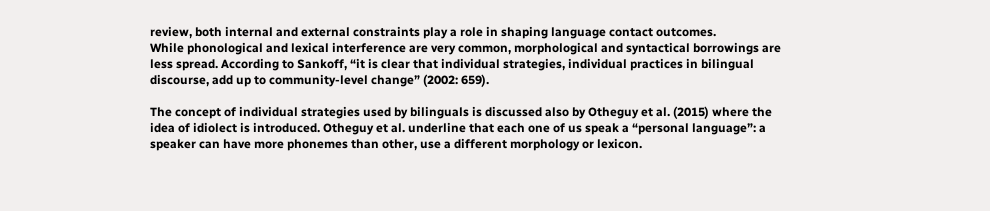review, both internal and external constraints play a role in shaping language contact outcomes.
While phonological and lexical interference are very common, morphological and syntactical borrowings are less spread. According to Sankoff, “it is clear that individual strategies, individual practices in bilingual discourse, add up to community-level change” (2002: 659).

The concept of individual strategies used by bilinguals is discussed also by Otheguy et al. (2015) where the idea of idiolect is introduced. Otheguy et al. underline that each one of us speak a “personal language”: a speaker can have more phonemes than other, use a different morphology or lexicon.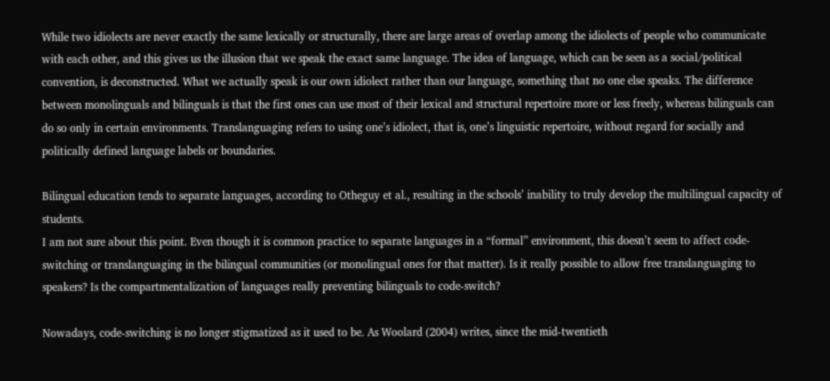While two idiolects are never exactly the same lexically or structurally, there are large areas of overlap among the idiolects of people who communicate with each other, and this gives us the illusion that we speak the exact same language. The idea of language, which can be seen as a social/political convention, is deconstructed. What we actually speak is our own idiolect rather than our language, something that no one else speaks. The difference between monolinguals and bilinguals is that the first ones can use most of their lexical and structural repertoire more or less freely, whereas bilinguals can do so only in certain environments. Translanguaging refers to using one’s idiolect, that is, one’s linguistic repertoire, without regard for socially and politically defined language labels or boundaries.

Bilingual education tends to separate languages, according to Otheguy et al., resulting in the schools’ inability to truly develop the multilingual capacity of students.
I am not sure about this point. Even though it is common practice to separate languages in a “formal” environment, this doesn’t seem to affect code-switching or translanguaging in the bilingual communities (or monolingual ones for that matter). Is it really possible to allow free translanguaging to speakers? Is the compartmentalization of languages really preventing bilinguals to code-switch?

Nowadays, code-switching is no longer stigmatized as it used to be. As Woolard (2004) writes, since the mid-twentieth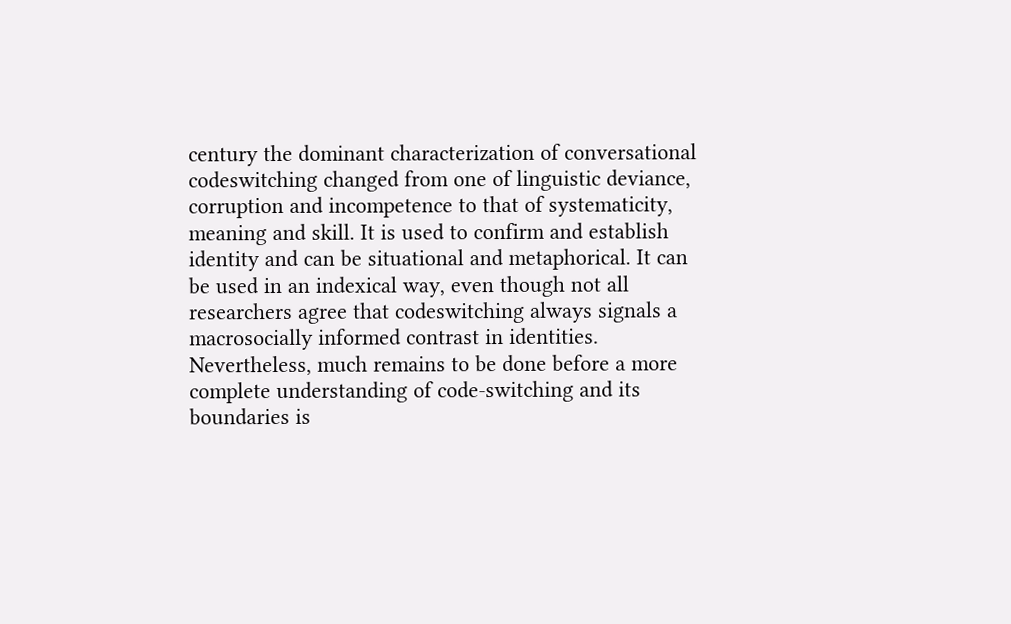century the dominant characterization of conversational codeswitching changed from one of linguistic deviance, corruption and incompetence to that of systematicity, meaning and skill. It is used to confirm and establish identity and can be situational and metaphorical. It can be used in an indexical way, even though not all researchers agree that codeswitching always signals a macrosocially informed contrast in identities. Nevertheless, much remains to be done before a more complete understanding of code-switching and its boundaries is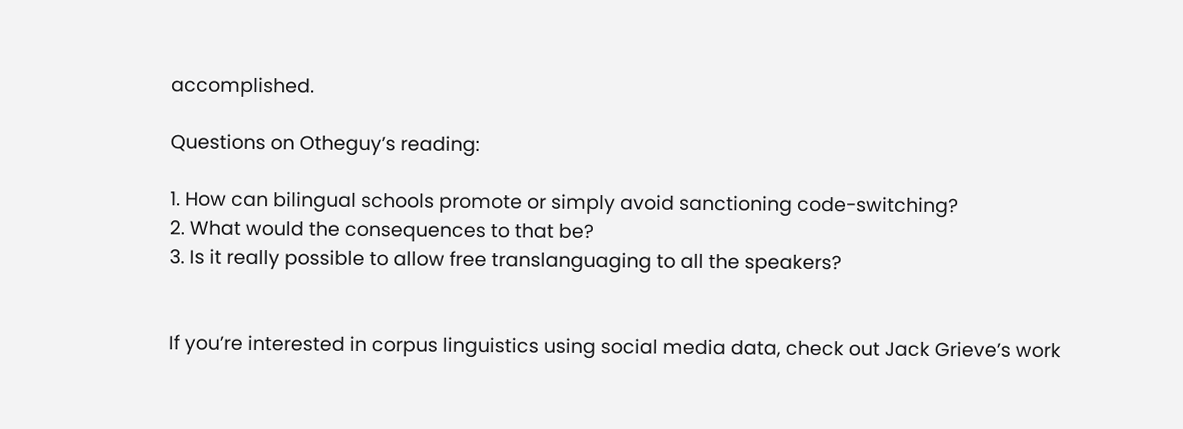accomplished.

Questions on Otheguy’s reading:

1. How can bilingual schools promote or simply avoid sanctioning code-switching?
2. What would the consequences to that be?
3. Is it really possible to allow free translanguaging to all the speakers?


If you’re interested in corpus linguistics using social media data, check out Jack Grieve’s work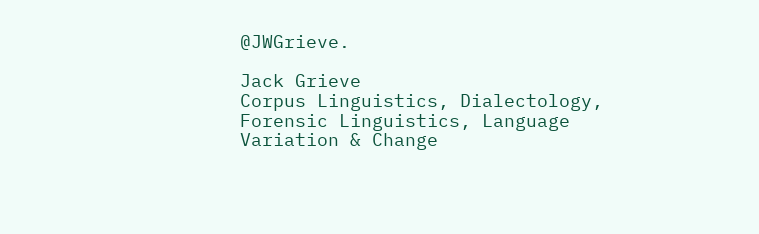@JWGrieve.

Jack Grieve
Corpus Linguistics, Dialectology, Forensic Linguistics, Language Variation & Change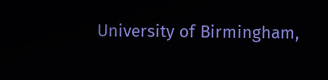University of Birmingham,